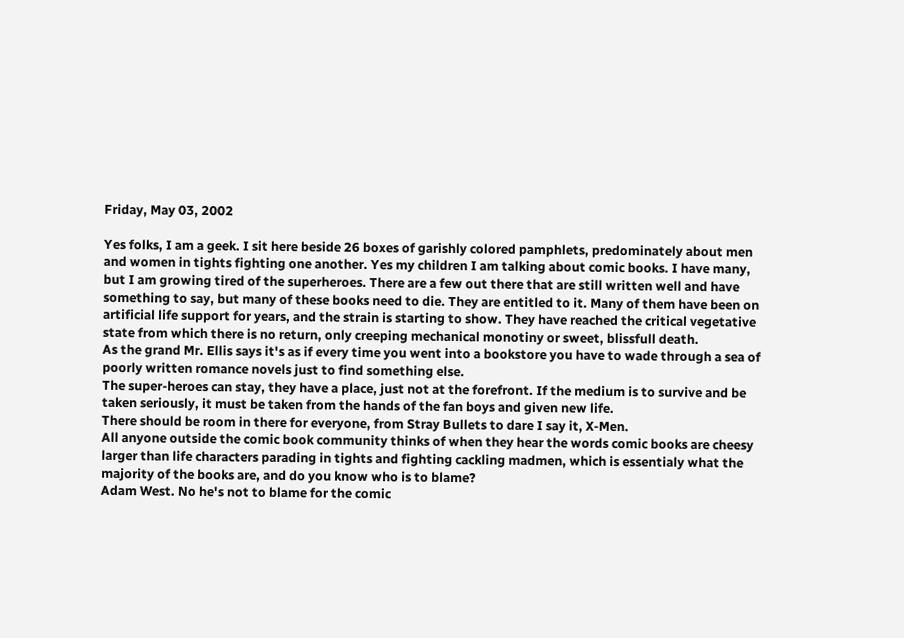Friday, May 03, 2002

Yes folks, I am a geek. I sit here beside 26 boxes of garishly colored pamphlets, predominately about men and women in tights fighting one another. Yes my children I am talking about comic books. I have many, but I am growing tired of the superheroes. There are a few out there that are still written well and have something to say, but many of these books need to die. They are entitled to it. Many of them have been on artificial life support for years, and the strain is starting to show. They have reached the critical vegetative state from which there is no return, only creeping mechanical monotiny or sweet, blissfull death.
As the grand Mr. Ellis says it's as if every time you went into a bookstore you have to wade through a sea of poorly written romance novels just to find something else.
The super-heroes can stay, they have a place, just not at the forefront. If the medium is to survive and be taken seriously, it must be taken from the hands of the fan boys and given new life.
There should be room in there for everyone, from Stray Bullets to dare I say it, X-Men.
All anyone outside the comic book community thinks of when they hear the words comic books are cheesy larger than life characters parading in tights and fighting cackling madmen, which is essentialy what the majority of the books are, and do you know who is to blame?
Adam West. No he's not to blame for the comic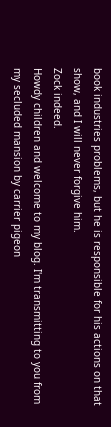book industries problems, but he is responsible for his actions on that show, and I will never forgive him.
Zock indeed.
Howdy children and welcome to my blog. I'm transmitting to you from my secluded mansion by carrier pigeon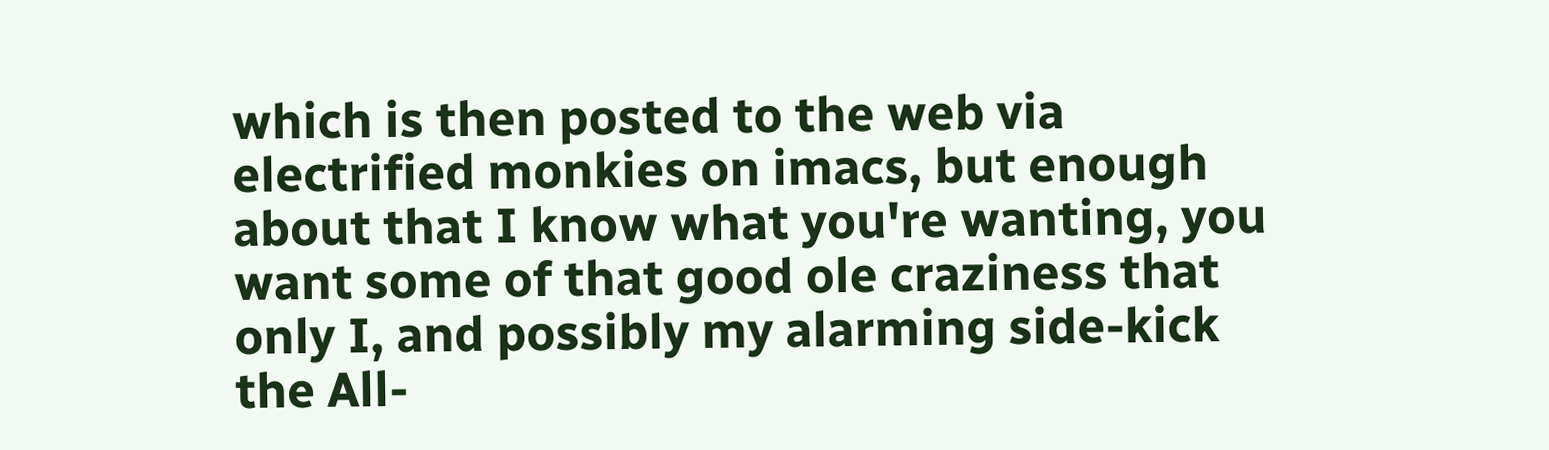which is then posted to the web via electrified monkies on imacs, but enough about that I know what you're wanting, you want some of that good ole craziness that only I, and possibly my alarming side-kick the All-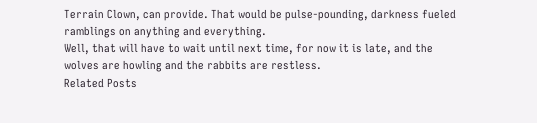Terrain Clown, can provide. That would be pulse-pounding, darkness fueled ramblings on anything and everything.
Well, that will have to wait until next time, for now it is late, and the wolves are howling and the rabbits are restless.
Related Posts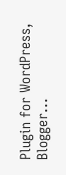Plugin for WordPress, Blogger...